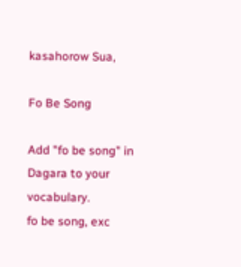kasahorow Sua,

Fo Be Song

Add "fo be song" in Dagara to your vocabulary.
fo be song, exc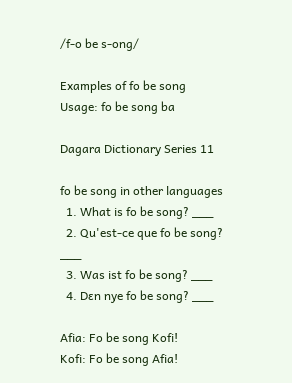/f-o be s-ong/

Examples of fo be song
Usage: fo be song ba

Dagara Dictionary Series 11

fo be song in other languages
  1. What is fo be song? ___
  2. Qu'est-ce que fo be song? ___
  3. Was ist fo be song? ___
  4. Dɛn nye fo be song? ___

Afia: Fo be song Kofi!
Kofi: Fo be song Afia!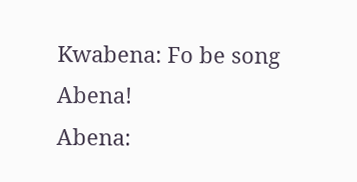Kwabena: Fo be song Abena!
Abena: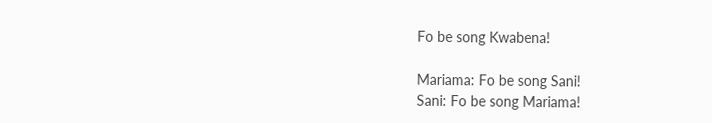Fo be song Kwabena!

Mariama: Fo be song Sani!
Sani: Fo be song Mariama!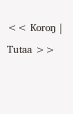<< Koroŋ | Tutaa >>